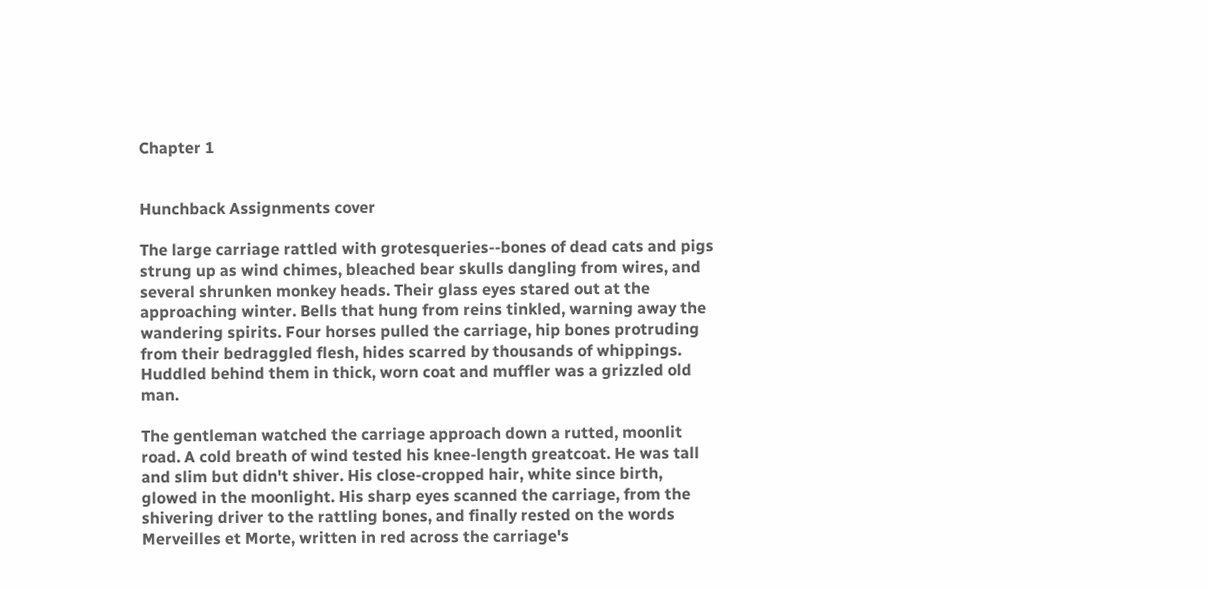Chapter 1


Hunchback Assignments cover

The large carriage rattled with grotesqueries--bones of dead cats and pigs strung up as wind chimes, bleached bear skulls dangling from wires, and several shrunken monkey heads. Their glass eyes stared out at the approaching winter. Bells that hung from reins tinkled, warning away the wandering spirits. Four horses pulled the carriage, hip bones protruding from their bedraggled flesh, hides scarred by thousands of whippings. Huddled behind them in thick, worn coat and muffler was a grizzled old man.

The gentleman watched the carriage approach down a rutted, moonlit road. A cold breath of wind tested his knee-length greatcoat. He was tall and slim but didn't shiver. His close-cropped hair, white since birth, glowed in the moonlight. His sharp eyes scanned the carriage, from the shivering driver to the rattling bones, and finally rested on the words Merveilles et Morte, written in red across the carriage's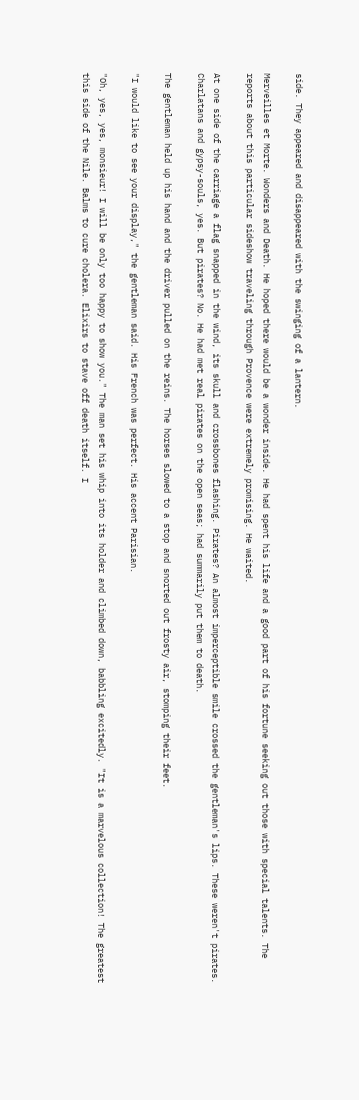side. They appeared and disappeared with the swinging of a lantern.

Merveilles et Morte. Wonders and Death. He hoped there would be a wonder inside. He had spent his life and a good part of his fortune seeking out those with special talents. The reports about this particular sideshow traveling through Provence were extremely promising. He waited.

At one side of the carriage a flag snapped in the wind, its skull and crossbones flashing. Pirates? An almost imperceptible smile crossed the gentleman's lips. These weren't pirates. Charlatans and gypsy-souls, yes. But pirates? No. He had met real pirates on the open seas; had summarily put them to death.

The gentleman held up his hand and the driver pulled on the reins. The horses slowed to a stop and snorted out frosty air, stomping their feet.

"I would like to see your display," the gentleman said. His French was perfect. His accent Parisian.

"Oh, yes, yes, monsieur! I will be only too happy to show you." The man set his whip into its holder and climbed down, babbling excitedly. "It is a marvelous collection! The greatest this side of the Nile. Balms to cure cholera. Elixirs to stave off death itself. I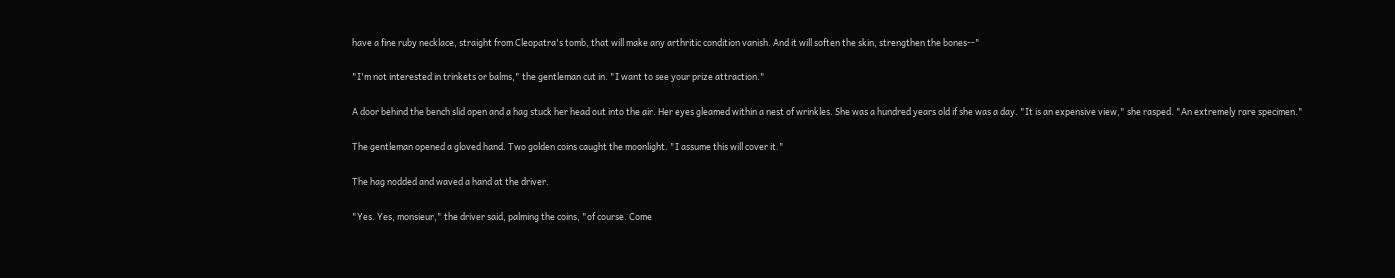have a fine ruby necklace, straight from Cleopatra's tomb, that will make any arthritic condition vanish. And it will soften the skin, strengthen the bones--"

"I'm not interested in trinkets or balms," the gentleman cut in. "I want to see your prize attraction."

A door behind the bench slid open and a hag stuck her head out into the air. Her eyes gleamed within a nest of wrinkles. She was a hundred years old if she was a day. "It is an expensive view," she rasped. "An extremely rare specimen."

The gentleman opened a gloved hand. Two golden coins caught the moonlight. "I assume this will cover it."

The hag nodded and waved a hand at the driver.

"Yes. Yes, monsieur," the driver said, palming the coins, "of course. Come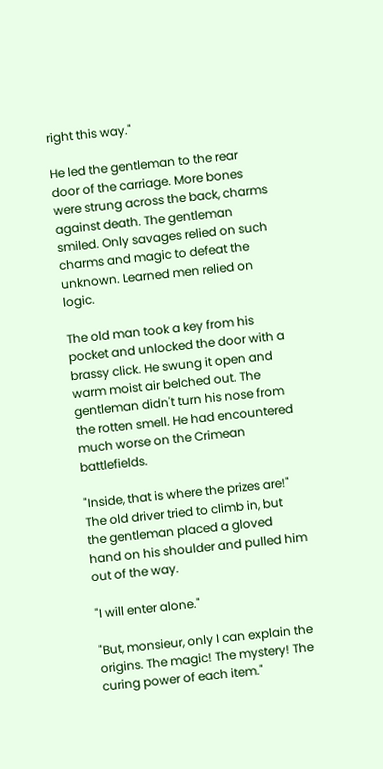right this way."

He led the gentleman to the rear door of the carriage. More bones were strung across the back, charms against death. The gentleman smiled. Only savages relied on such charms and magic to defeat the unknown. Learned men relied on logic.

The old man took a key from his pocket and unlocked the door with a brassy click. He swung it open and warm moist air belched out. The gentleman didn't turn his nose from the rotten smell. He had encountered much worse on the Crimean battlefields.

"Inside, that is where the prizes are!" The old driver tried to climb in, but the gentleman placed a gloved hand on his shoulder and pulled him out of the way.

"I will enter alone."

"But, monsieur, only I can explain the origins. The magic! The mystery! The curing power of each item."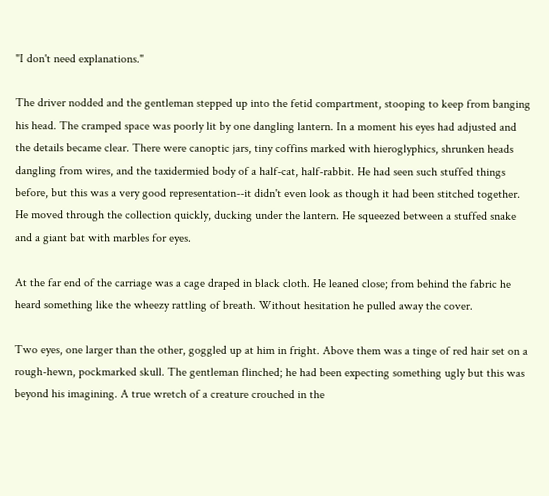"I don't need explanations."

The driver nodded and the gentleman stepped up into the fetid compartment, stooping to keep from banging his head. The cramped space was poorly lit by one dangling lantern. In a moment his eyes had adjusted and the details became clear. There were canoptic jars, tiny coffins marked with hieroglyphics, shrunken heads dangling from wires, and the taxidermied body of a half-cat, half-rabbit. He had seen such stuffed things before, but this was a very good representation--it didn't even look as though it had been stitched together. He moved through the collection quickly, ducking under the lantern. He squeezed between a stuffed snake and a giant bat with marbles for eyes.

At the far end of the carriage was a cage draped in black cloth. He leaned close; from behind the fabric he heard something like the wheezy rattling of breath. Without hesitation he pulled away the cover.

Two eyes, one larger than the other, goggled up at him in fright. Above them was a tinge of red hair set on a rough-hewn, pockmarked skull. The gentleman flinched; he had been expecting something ugly but this was beyond his imagining. A true wretch of a creature crouched in the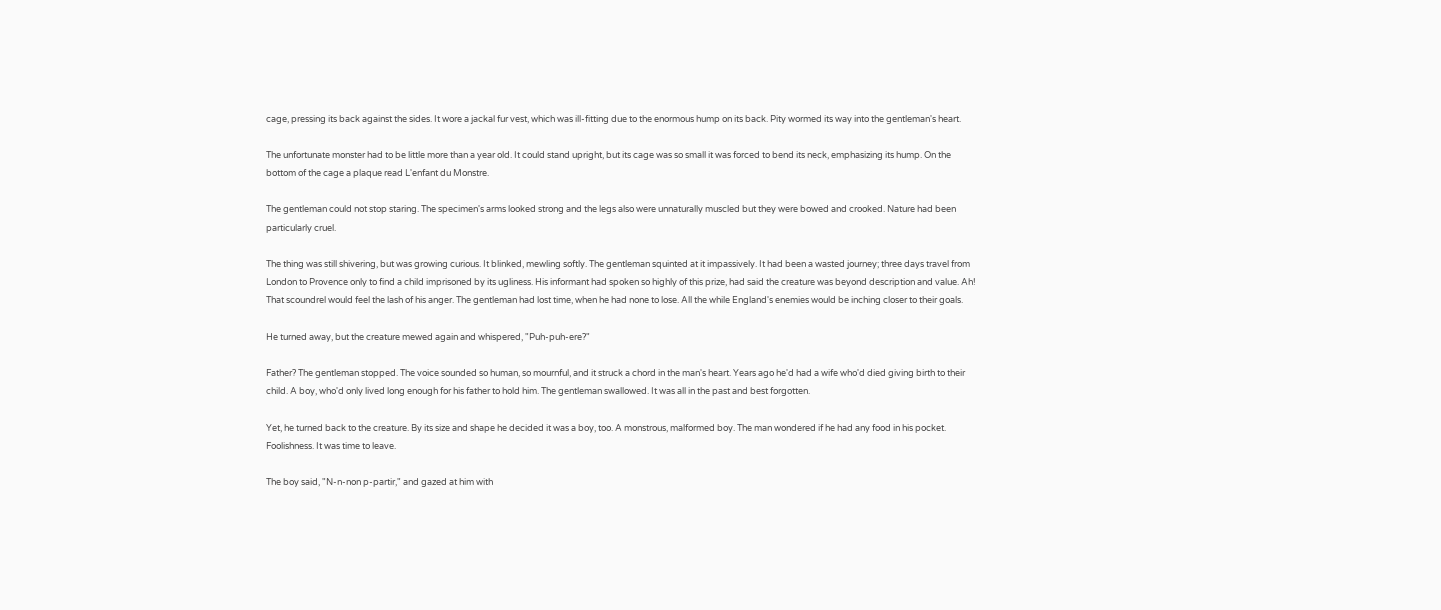cage, pressing its back against the sides. It wore a jackal fur vest, which was ill-fitting due to the enormous hump on its back. Pity wormed its way into the gentleman's heart.

The unfortunate monster had to be little more than a year old. It could stand upright, but its cage was so small it was forced to bend its neck, emphasizing its hump. On the bottom of the cage a plaque read L'enfant du Monstre.

The gentleman could not stop staring. The specimen's arms looked strong and the legs also were unnaturally muscled but they were bowed and crooked. Nature had been particularly cruel.

The thing was still shivering, but was growing curious. It blinked, mewling softly. The gentleman squinted at it impassively. It had been a wasted journey; three days travel from London to Provence only to find a child imprisoned by its ugliness. His informant had spoken so highly of this prize, had said the creature was beyond description and value. Ah! That scoundrel would feel the lash of his anger. The gentleman had lost time, when he had none to lose. All the while England's enemies would be inching closer to their goals.

He turned away, but the creature mewed again and whispered, "Puh-puh-ere?"

Father? The gentleman stopped. The voice sounded so human, so mournful, and it struck a chord in the man's heart. Years ago he'd had a wife who'd died giving birth to their child. A boy, who'd only lived long enough for his father to hold him. The gentleman swallowed. It was all in the past and best forgotten.

Yet, he turned back to the creature. By its size and shape he decided it was a boy, too. A monstrous, malformed boy. The man wondered if he had any food in his pocket. Foolishness. It was time to leave.

The boy said, "N-n-non p-partir," and gazed at him with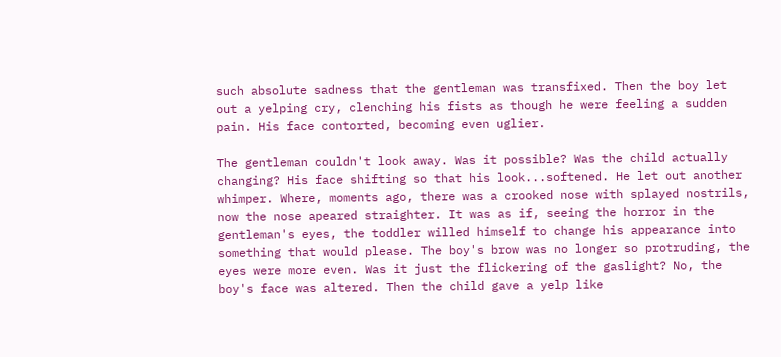such absolute sadness that the gentleman was transfixed. Then the boy let out a yelping cry, clenching his fists as though he were feeling a sudden pain. His face contorted, becoming even uglier.

The gentleman couldn't look away. Was it possible? Was the child actually changing? His face shifting so that his look...softened. He let out another whimper. Where, moments ago, there was a crooked nose with splayed nostrils, now the nose apeared straighter. It was as if, seeing the horror in the gentleman's eyes, the toddler willed himself to change his appearance into something that would please. The boy's brow was no longer so protruding, the eyes were more even. Was it just the flickering of the gaslight? No, the boy's face was altered. Then the child gave a yelp like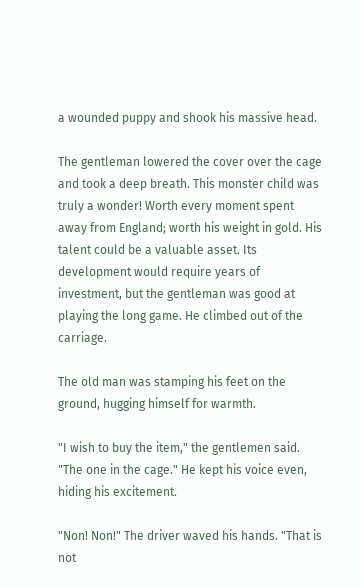a wounded puppy and shook his massive head.

The gentleman lowered the cover over the cage and took a deep breath. This monster child was truly a wonder! Worth every moment spent away from England; worth his weight in gold. His talent could be a valuable asset. Its development would require years of investment, but the gentleman was good at playing the long game. He climbed out of the carriage.

The old man was stamping his feet on the ground, hugging himself for warmth.

"I wish to buy the item," the gentlemen said. "The one in the cage." He kept his voice even, hiding his excitement.

"Non! Non!" The driver waved his hands. "That is not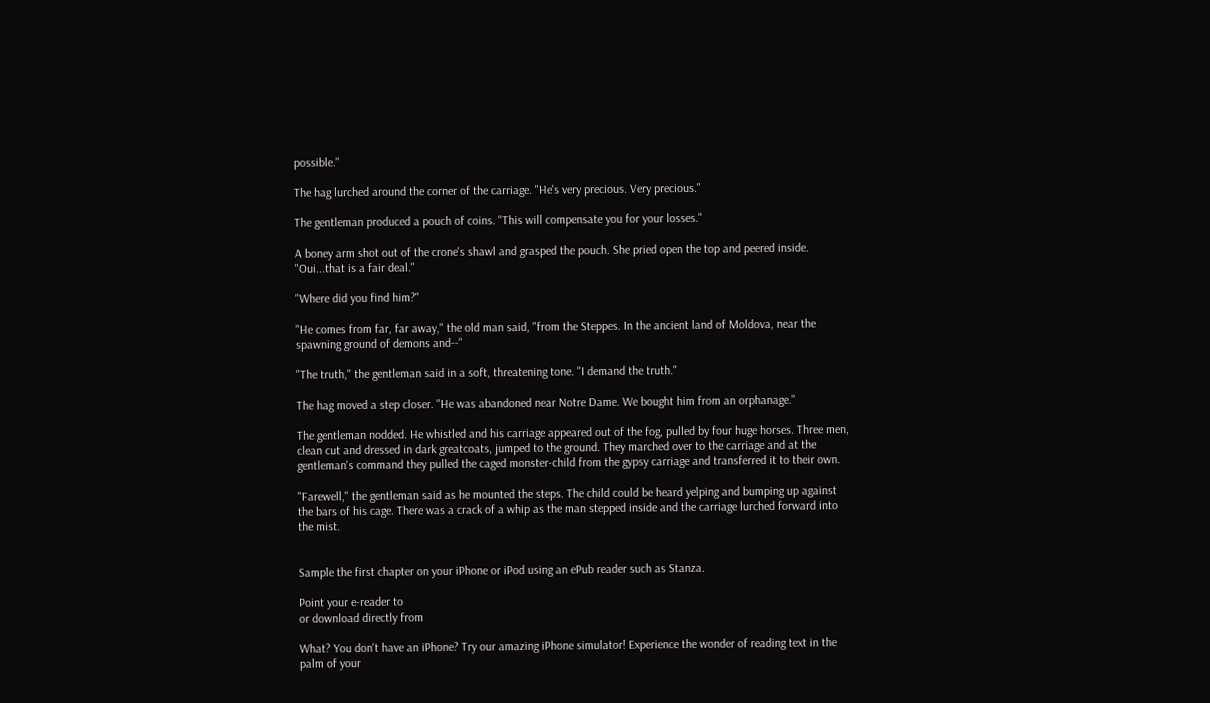possible."

The hag lurched around the corner of the carriage. "He's very precious. Very precious."

The gentleman produced a pouch of coins. "This will compensate you for your losses."

A boney arm shot out of the crone's shawl and grasped the pouch. She pried open the top and peered inside. "Oui...that is a fair deal."

"Where did you find him?"

"He comes from far, far away," the old man said, "from the Steppes. In the ancient land of Moldova, near the spawning ground of demons and--"

"The truth," the gentleman said in a soft, threatening tone. "I demand the truth."

The hag moved a step closer. "He was abandoned near Notre Dame. We bought him from an orphanage."

The gentleman nodded. He whistled and his carriage appeared out of the fog, pulled by four huge horses. Three men, clean cut and dressed in dark greatcoats, jumped to the ground. They marched over to the carriage and at the gentleman's command they pulled the caged monster-child from the gypsy carriage and transferred it to their own.

"Farewell," the gentleman said as he mounted the steps. The child could be heard yelping and bumping up against the bars of his cage. There was a crack of a whip as the man stepped inside and the carriage lurched forward into the mist.


Sample the first chapter on your iPhone or iPod using an ePub reader such as Stanza.

Point your e-reader to
or download directly from

What? You don't have an iPhone? Try our amazing iPhone simulator! Experience the wonder of reading text in the palm of your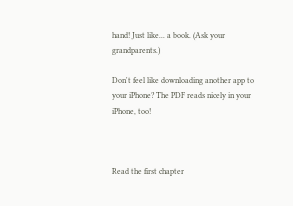hand! Just like... a book. (Ask your grandparents.)

Don't feel like downloading another app to your iPhone? The PDF reads nicely in your iPhone, too!



Read the first chapter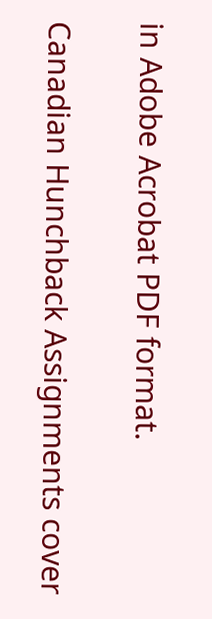in Adobe Acrobat PDF format.

Canadian Hunchback Assignments cover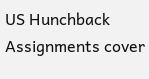US Hunchback Assignments cover